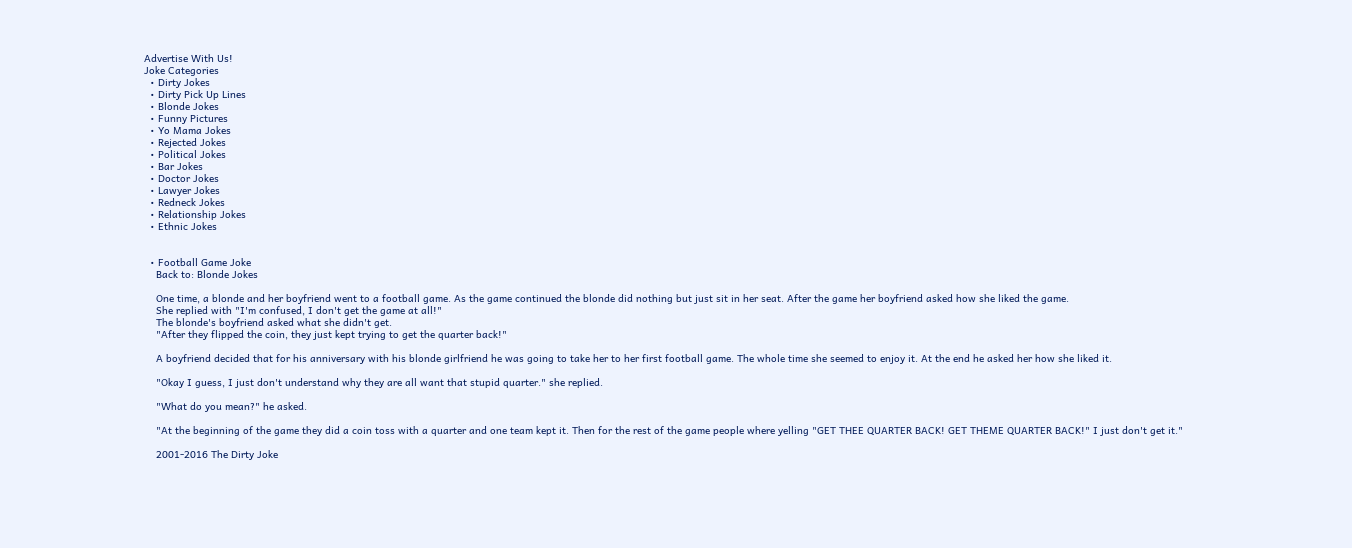Advertise With Us!
Joke Categories
  • Dirty Jokes
  • Dirty Pick Up Lines
  • Blonde Jokes
  • Funny Pictures
  • Yo Mama Jokes
  • Rejected Jokes
  • Political Jokes
  • Bar Jokes
  • Doctor Jokes
  • Lawyer Jokes
  • Redneck Jokes
  • Relationship Jokes
  • Ethnic Jokes


  • Football Game Joke
    Back to: Blonde Jokes

    One time, a blonde and her boyfriend went to a football game. As the game continued the blonde did nothing but just sit in her seat. After the game her boyfriend asked how she liked the game.
    She replied with "I'm confused, I don't get the game at all!"
    The blonde's boyfriend asked what she didn't get.
    "After they flipped the coin, they just kept trying to get the quarter back!"

    A boyfriend decided that for his anniversary with his blonde girlfriend he was going to take her to her first football game. The whole time she seemed to enjoy it. At the end he asked her how she liked it.

    "Okay I guess, I just don't understand why they are all want that stupid quarter." she replied.

    "What do you mean?" he asked.

    "At the beginning of the game they did a coin toss with a quarter and one team kept it. Then for the rest of the game people where yelling "GET THEE QUARTER BACK! GET THEME QUARTER BACK!" I just don't get it."

    2001-2016 The Dirty Joke